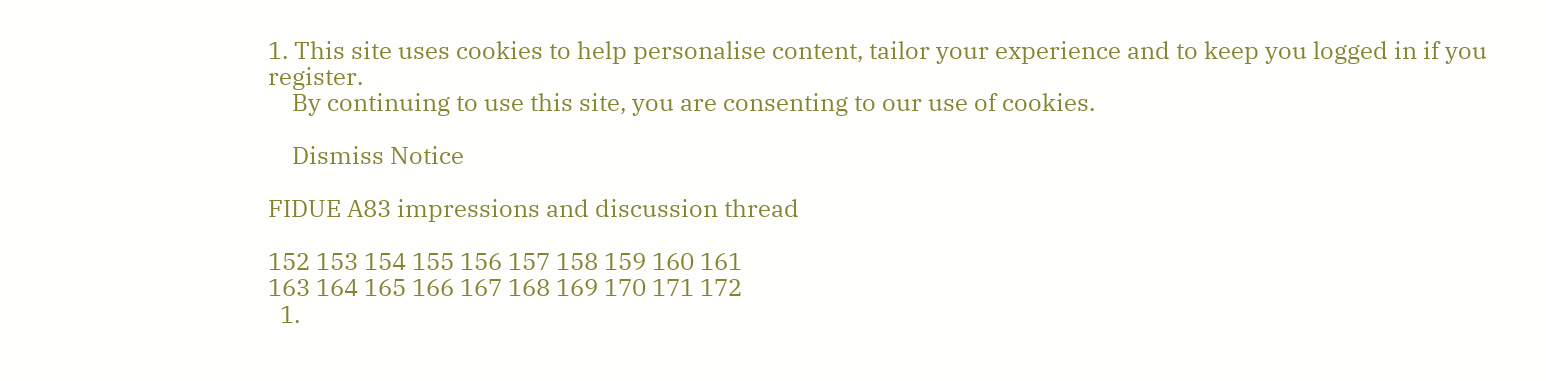1. This site uses cookies to help personalise content, tailor your experience and to keep you logged in if you register.
    By continuing to use this site, you are consenting to our use of cookies.

    Dismiss Notice

FIDUE A83 impressions and discussion thread

152 153 154 155 156 157 158 159 160 161
163 164 165 166 167 168 169 170 171 172
  1.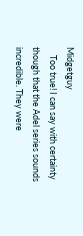Midgetguy
    Too true! I can say with certainty though that the Adel series sounds incredible. They were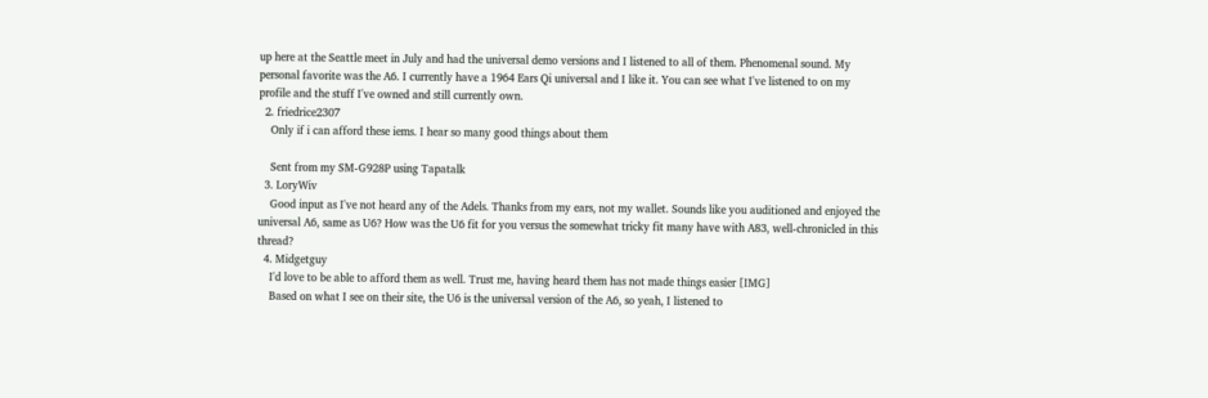up here at the Seattle meet in July and had the universal demo versions and I listened to all of them. Phenomenal sound. My personal favorite was the A6. I currently have a 1964 Ears Qi universal and I like it. You can see what I've listened to on my profile and the stuff I've owned and still currently own.
  2. friedrice2307
    Only if i can afford these iems. I hear so many good things about them

    Sent from my SM-G928P using Tapatalk
  3. LoryWiv
    Good input as I've not heard any of the Adels. Thanks from my ears, not my wallet. Sounds like you auditioned and enjoyed the universal A6, same as U6? How was the U6 fit for you versus the somewhat tricky fit many have with A83, well-chronicled in this thread?
  4. Midgetguy
    I'd love to be able to afford them as well. Trust me, having heard them has not made things easier [IMG]
    Based on what I see on their site, the U6 is the universal version of the A6, so yeah, I listened to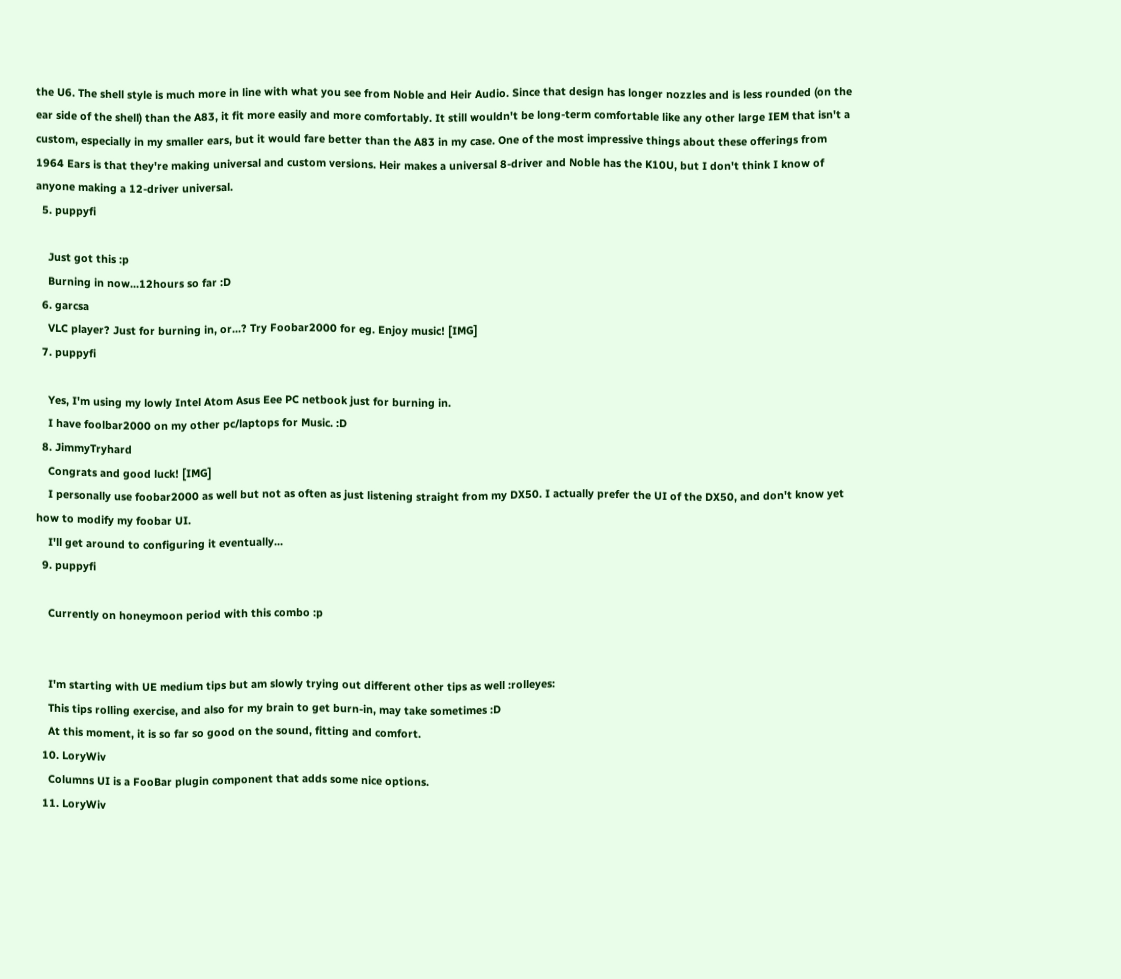the U6. The shell style is much more in line with what you see from Noble and Heir Audio. Since that design has longer nozzles and is less rounded (on the ear side of the shell) than the A83, it fit more easily and more comfortably. It still wouldn't be long-term comfortable like any other large IEM that isn't a custom, especially in my smaller ears, but it would fare better than the A83 in my case. One of the most impressive things about these offerings from 1964 Ears is that they're making universal and custom versions. Heir makes a universal 8-driver and Noble has the K10U, but I don't think I know of anyone making a 12-driver universal.
  5. puppyfi

    Just got this :p
    Burning in now...12hours so far :D
  6. garcsa
    VLC player? Just for burning in, or...? Try Foobar2000 for eg. Enjoy music! [IMG]
  7. puppyfi

    Yes, I'm using my lowly Intel Atom Asus Eee PC netbook just for burning in.
    I have foolbar2000 on my other pc/laptops for Music. :D
  8. JimmyTryhard
    Congrats and good luck! [IMG]
    I personally use foobar2000 as well but not as often as just listening straight from my DX50. I actually prefer the UI of the DX50, and don't know yet how to modify my foobar UI.
    I'll get around to configuring it eventually...
  9. puppyfi

    Currently on honeymoon period with this combo :p


    I'm starting with UE medium tips but am slowly trying out different other tips as well :rolleyes:
    This tips rolling exercise, and also for my brain to get burn-in, may take sometimes :D
    At this moment, it is so far so good on the sound, fitting and comfort.
  10. LoryWiv
    Columns UI is a FooBar plugin component that adds some nice options.
  11. LoryWiv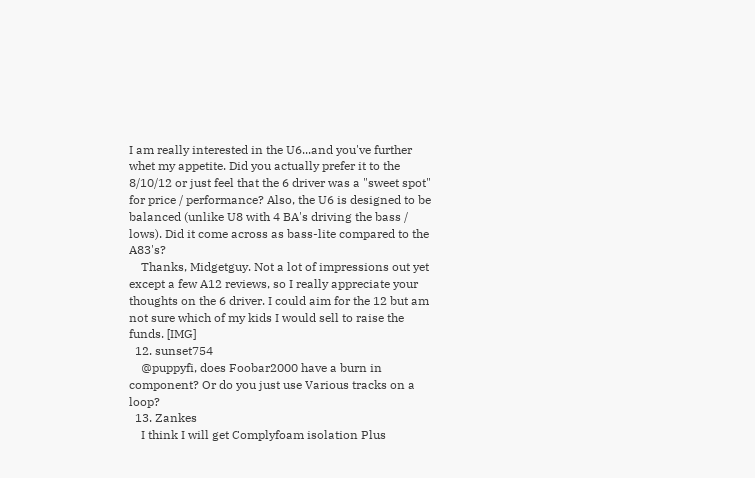I am really interested in the U6...and you've further whet my appetite. Did you actually prefer it to the 8/10/12 or just feel that the 6 driver was a "sweet spot" for price / performance? Also, the U6 is designed to be balanced (unlike U8 with 4 BA's driving the bass / lows). Did it come across as bass-lite compared to the A83's?
    Thanks, Midgetguy. Not a lot of impressions out yet except a few A12 reviews, so I really appreciate your thoughts on the 6 driver. I could aim for the 12 but am not sure which of my kids I would sell to raise the funds. [IMG]
  12. sunset754
    @puppyfi, does Foobar2000 have a burn in component? Or do you just use Various tracks on a loop?
  13. Zankes
    I think I will get Complyfoam isolation Plus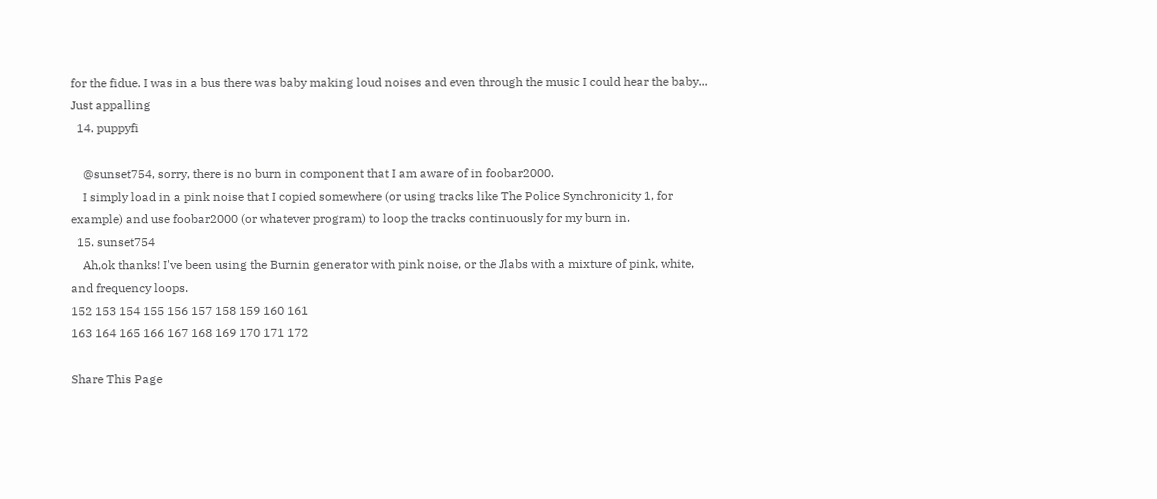for the fidue. I was in a bus there was baby making loud noises and even through the music I could hear the baby... Just appalling
  14. puppyfi

    @sunset754, sorry, there is no burn in component that I am aware of in foobar2000.
    I simply load in a pink noise that I copied somewhere (or using tracks like The Police Synchronicity 1, for example) and use foobar2000 (or whatever program) to loop the tracks continuously for my burn in.
  15. sunset754
    Ah,ok thanks! I've been using the Burnin generator with pink noise, or the Jlabs with a mixture of pink, white, and frequency loops.
152 153 154 155 156 157 158 159 160 161
163 164 165 166 167 168 169 170 171 172

Share This Page